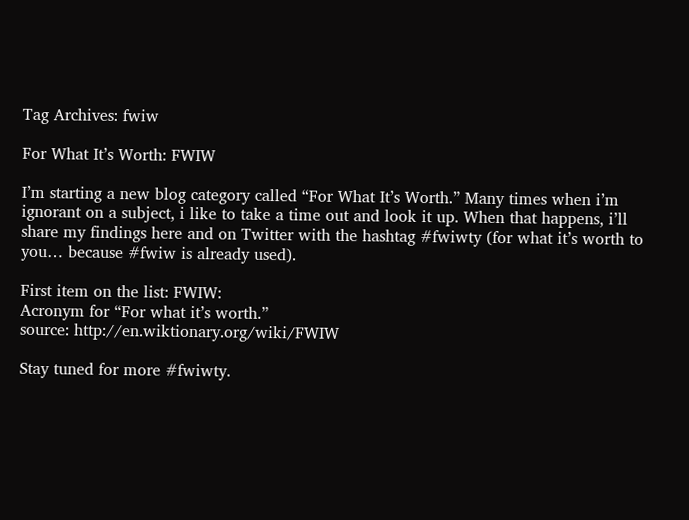Tag Archives: fwiw

For What It’s Worth: FWIW

I’m starting a new blog category called “For What It’s Worth.” Many times when i’m ignorant on a subject, i like to take a time out and look it up. When that happens, i’ll share my findings here and on Twitter with the hashtag #fwiwty (for what it’s worth to you… because #fwiw is already used).

First item on the list: FWIW:
Acronym for “For what it’s worth.”
source: http://en.wiktionary.org/wiki/FWIW

Stay tuned for more #fwiwty.